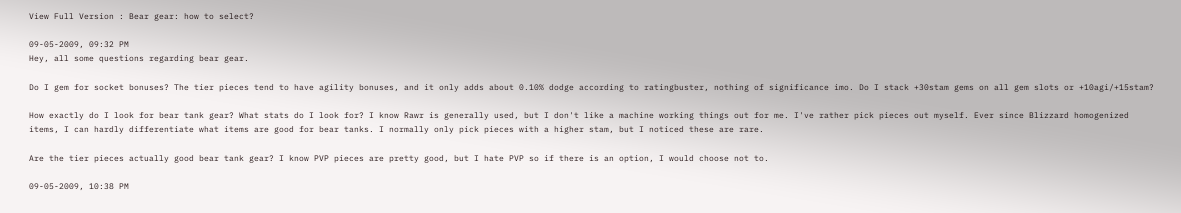View Full Version : Bear gear: how to select?

09-05-2009, 09:32 PM
Hey, all some questions regarding bear gear.

Do I gem for socket bonuses? The tier pieces tend to have agility bonuses, and it only adds about 0.10% dodge according to ratingbuster, nothing of significance imo. Do I stack +30stam gems on all gem slots or +10agi/+15stam?

How exactly do I look for bear tank gear? What stats do I look for? I know Rawr is generally used, but I don't like a machine working things out for me. I've rather pick pieces out myself. Ever since Blizzard homogenized items, I can hardly differentiate what items are good for bear tanks. I normally only pick pieces with a higher stam, but I noticed these are rare.

Are the tier pieces actually good bear tank gear? I know PVP pieces are pretty good, but I hate PVP so if there is an option, I would choose not to.

09-05-2009, 10:38 PM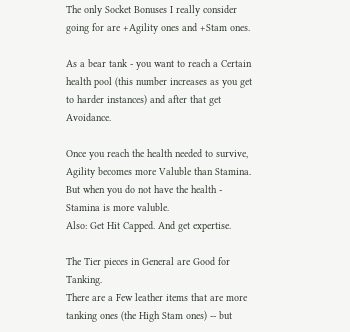The only Socket Bonuses I really consider going for are +Agility ones and +Stam ones.

As a bear tank - you want to reach a Certain health pool (this number increases as you get to harder instances) and after that get Avoidance.

Once you reach the health needed to survive, Agility becomes more Valuble than Stamina. But when you do not have the health - Stamina is more valuble.
Also: Get Hit Capped. And get expertise.

The Tier pieces in General are Good for Tanking.
There are a Few leather items that are more tanking ones (the High Stam ones) -- but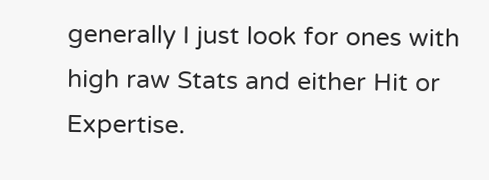generally I just look for ones with high raw Stats and either Hit or Expertise.